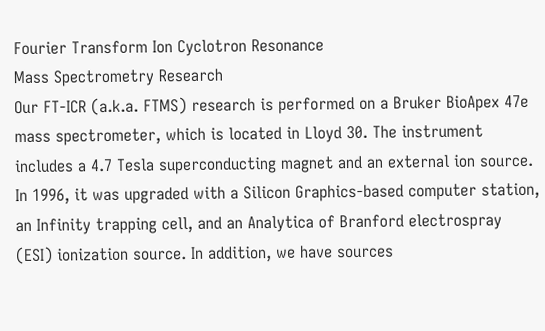Fourier Transform Ion Cyclotron Resonance
Mass Spectrometry Research
Our FT-ICR (a.k.a. FTMS) research is performed on a Bruker BioApex 47e mass spectrometer, which is located in Lloyd 30. The instrument includes a 4.7 Tesla superconducting magnet and an external ion source. In 1996, it was upgraded with a Silicon Graphics-based computer station, an Infinity trapping cell, and an Analytica of Branford electrospray (ESI) ionization source. In addition, we have sources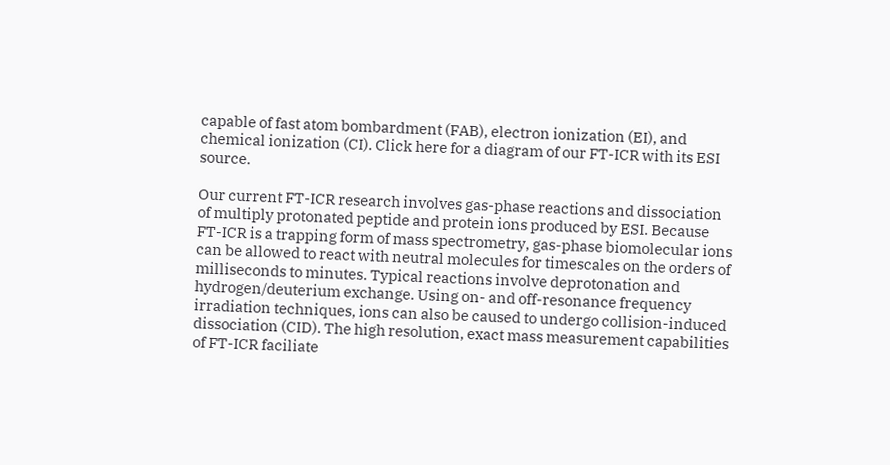capable of fast atom bombardment (FAB), electron ionization (EI), and chemical ionization (CI). Click here for a diagram of our FT-ICR with its ESI source.

Our current FT-ICR research involves gas-phase reactions and dissociation of multiply protonated peptide and protein ions produced by ESI. Because FT-ICR is a trapping form of mass spectrometry, gas-phase biomolecular ions can be allowed to react with neutral molecules for timescales on the orders of milliseconds to minutes. Typical reactions involve deprotonation and hydrogen/deuterium exchange. Using on- and off-resonance frequency irradiation techniques, ions can also be caused to undergo collision-induced dissociation (CID). The high resolution, exact mass measurement capabilities of FT-ICR faciliate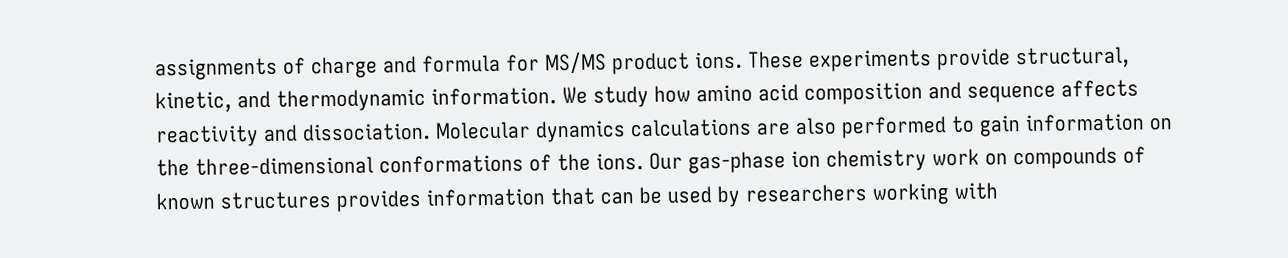assignments of charge and formula for MS/MS product ions. These experiments provide structural, kinetic, and thermodynamic information. We study how amino acid composition and sequence affects reactivity and dissociation. Molecular dynamics calculations are also performed to gain information on the three-dimensional conformations of the ions. Our gas-phase ion chemistry work on compounds of known structures provides information that can be used by researchers working with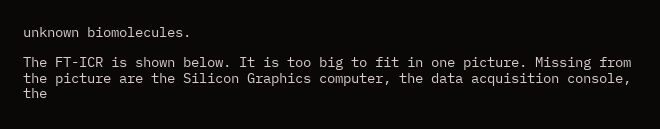unknown biomolecules.

The FT-ICR is shown below. It is too big to fit in one picture. Missing from the picture are the Silicon Graphics computer, the data acquisition console, the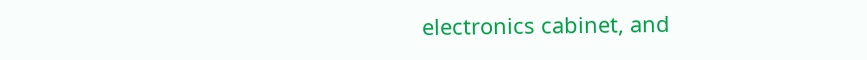electronics cabinet, and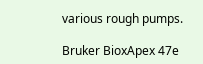various rough pumps.

Bruker BioxApex 47e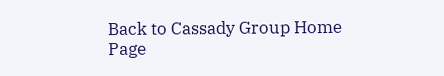Back to Cassady Group Home Page